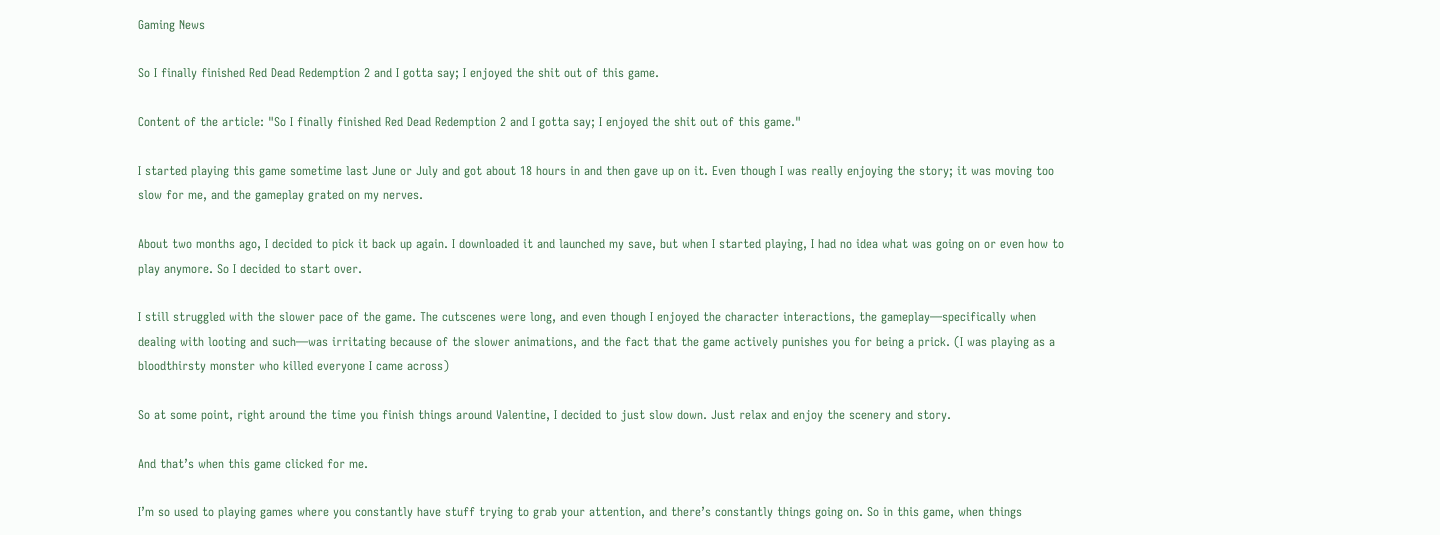Gaming News

So I finally finished Red Dead Redemption 2 and I gotta say; I enjoyed the shit out of this game.

Content of the article: "So I finally finished Red Dead Redemption 2 and I gotta say; I enjoyed the shit out of this game."

I started playing this game sometime last June or July and got about 18 hours in and then gave up on it. Even though I was really enjoying the story; it was moving too slow for me, and the gameplay grated on my nerves.

About two months ago, I decided to pick it back up again. I downloaded it and launched my save, but when I started playing, I had no idea what was going on or even how to play anymore. So I decided to start over.

I still struggled with the slower pace of the game. The cutscenes were long, and even though I enjoyed the character interactions, the gameplay—specifically when dealing with looting and such—was irritating because of the slower animations, and the fact that the game actively punishes you for being a prick. (I was playing as a bloodthirsty monster who killed everyone I came across)

So at some point, right around the time you finish things around Valentine, I decided to just slow down. Just relax and enjoy the scenery and story.

And that’s when this game clicked for me.

I’m so used to playing games where you constantly have stuff trying to grab your attention, and there’s constantly things going on. So in this game, when things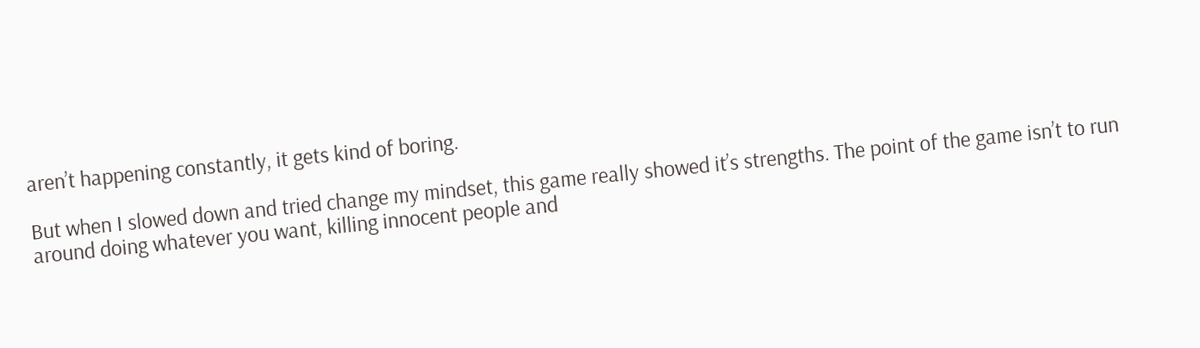aren’t happening constantly, it gets kind of boring.

But when I slowed down and tried change my mindset, this game really showed it’s strengths. The point of the game isn’t to run around doing whatever you want, killing innocent people and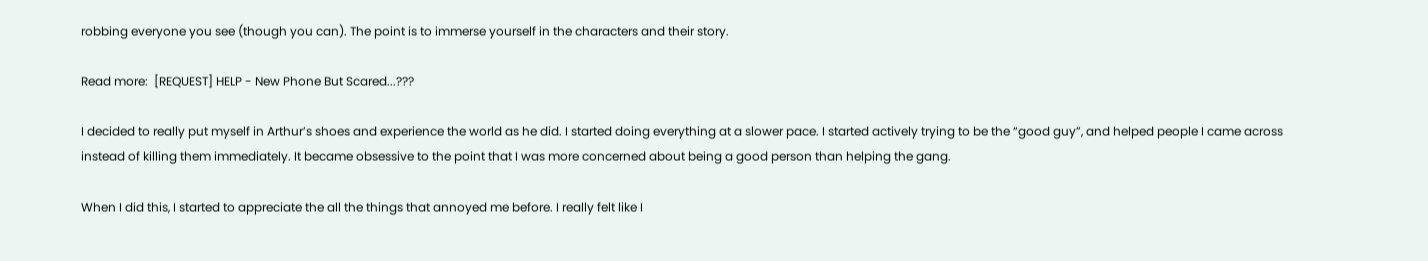robbing everyone you see (though you can). The point is to immerse yourself in the characters and their story.

Read more:  [REQUEST] HELP - New Phone But Scared...???

I decided to really put myself in Arthur’s shoes and experience the world as he did. I started doing everything at a slower pace. I started actively trying to be the “good guy”, and helped people I came across instead of killing them immediately. It became obsessive to the point that I was more concerned about being a good person than helping the gang.

When I did this, I started to appreciate the all the things that annoyed me before. I really felt like I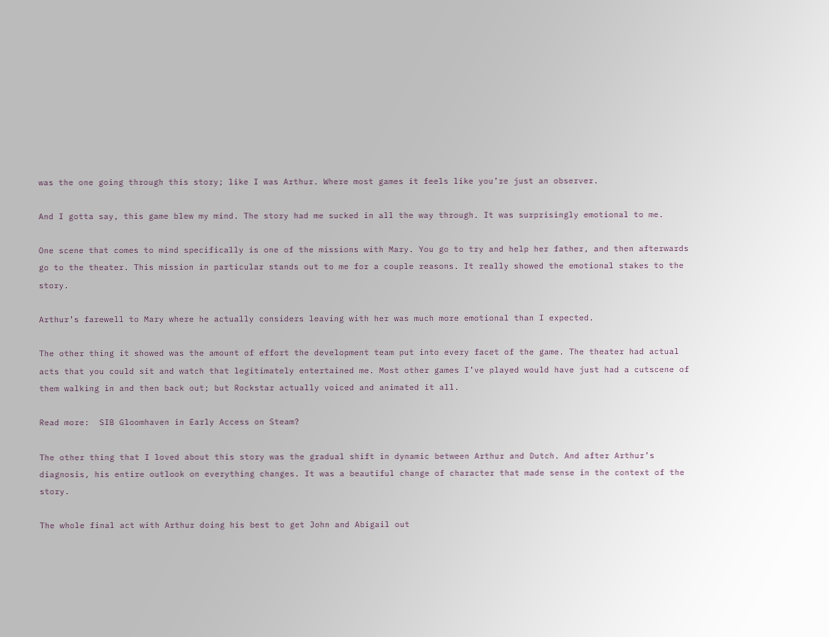was the one going through this story; like I was Arthur. Where most games it feels like you’re just an observer.

And I gotta say, this game blew my mind. The story had me sucked in all the way through. It was surprisingly emotional to me.

One scene that comes to mind specifically is one of the missions with Mary. You go to try and help her father, and then afterwards go to the theater. This mission in particular stands out to me for a couple reasons. It really showed the emotional stakes to the story.

Arthur’s farewell to Mary where he actually considers leaving with her was much more emotional than I expected.

The other thing it showed was the amount of effort the development team put into every facet of the game. The theater had actual acts that you could sit and watch that legitimately entertained me. Most other games I’ve played would have just had a cutscene of them walking in and then back out; but Rockstar actually voiced and animated it all.

Read more:  SIB Gloomhaven in Early Access on Steam?

The other thing that I loved about this story was the gradual shift in dynamic between Arthur and Dutch. And after Arthur’s diagnosis, his entire outlook on everything changes. It was a beautiful change of character that made sense in the context of the story.

The whole final act with Arthur doing his best to get John and Abigail out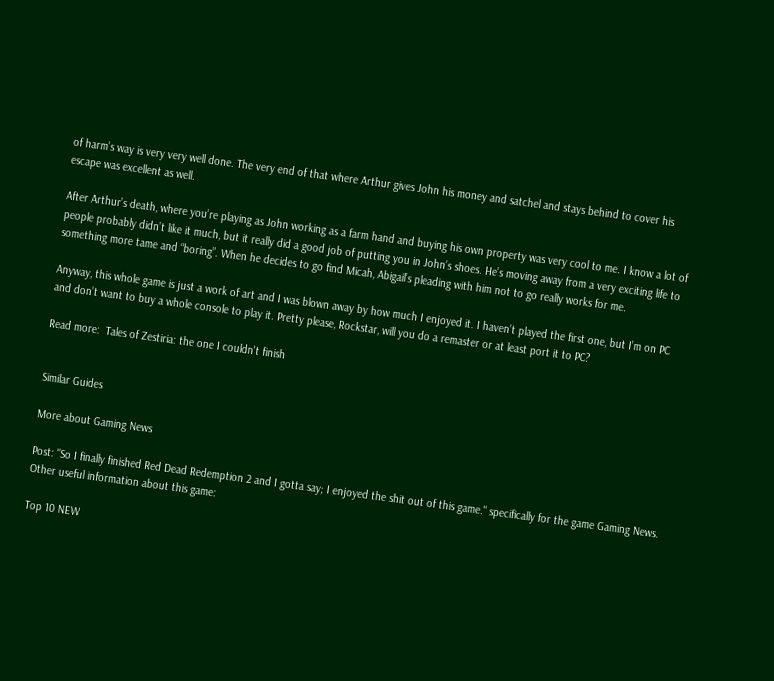of harm’s way is very very well done. The very end of that where Arthur gives John his money and satchel and stays behind to cover his escape was excellent as well.

After Arthur’s death, where you’re playing as John working as a farm hand and buying his own property was very cool to me. I know a lot of people probably didn’t like it much, but it really did a good job of putting you in John’s shoes. He’s moving away from a very exciting life to something more tame and “boring”. When he decides to go find Micah, Abigail’s pleading with him not to go really works for me.

Anyway, this whole game is just a work of art and I was blown away by how much I enjoyed it. I haven’t played the first one, but I’m on PC and don’t want to buy a whole console to play it. Pretty please, Rockstar, will you do a remaster or at least port it to PC?

Read more:  Tales of Zestiria: the one I couldn't finish


Similar Guides

More about Gaming News

Post: "So I finally finished Red Dead Redemption 2 and I gotta say; I enjoyed the shit out of this game." specifically for the game Gaming News. Other useful information about this game:

Top 10 NEW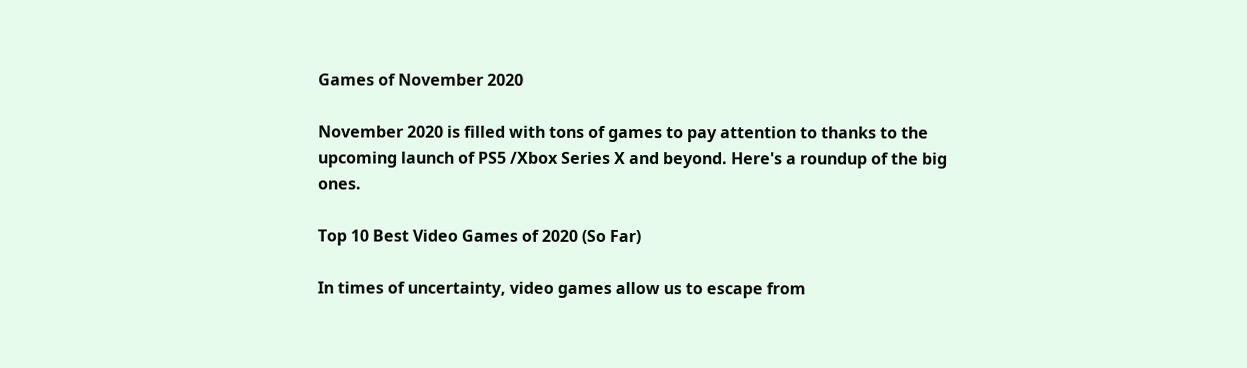Games of November 2020

November 2020 is filled with tons of games to pay attention to thanks to the upcoming launch of PS5 /Xbox Series X and beyond. Here's a roundup of the big ones.

Top 10 Best Video Games of 2020 (So Far)

In times of uncertainty, video games allow us to escape from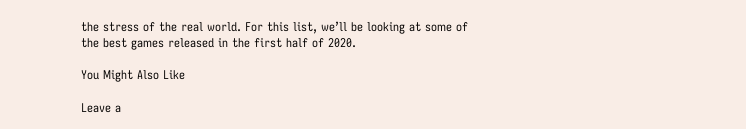the stress of the real world. For this list, we’ll be looking at some of the best games released in the first half of 2020.

You Might Also Like

Leave a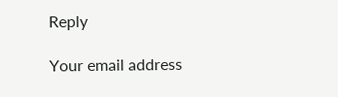Reply

Your email address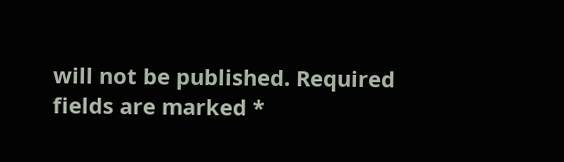will not be published. Required fields are marked *